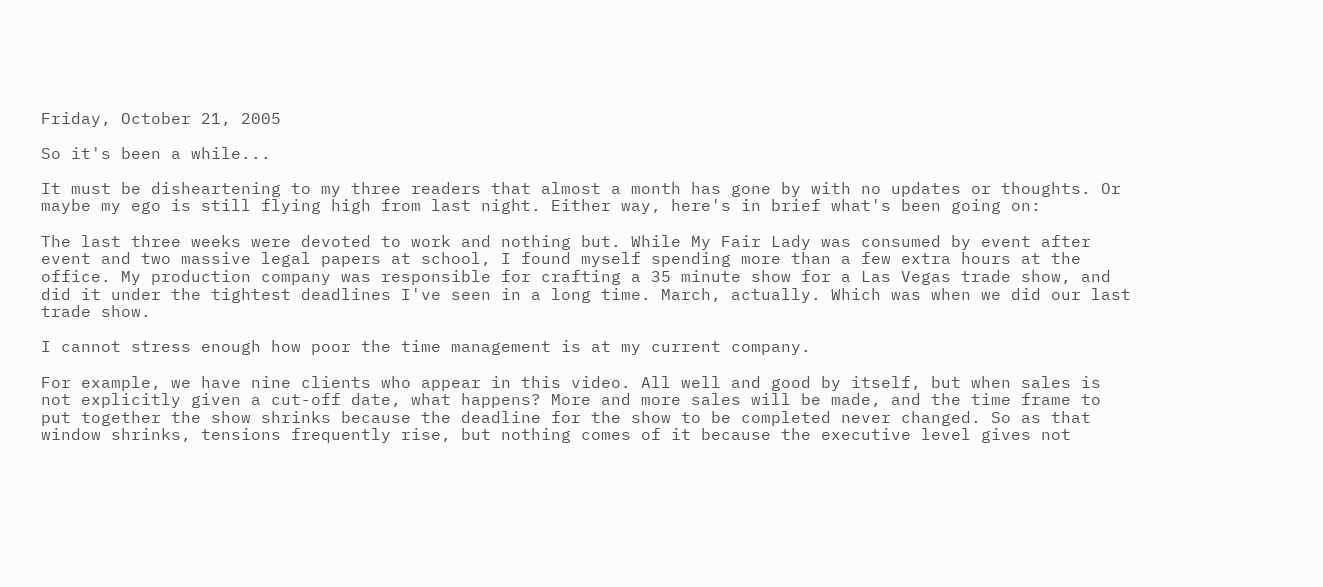Friday, October 21, 2005

So it's been a while...

It must be disheartening to my three readers that almost a month has gone by with no updates or thoughts. Or maybe my ego is still flying high from last night. Either way, here's in brief what's been going on:

The last three weeks were devoted to work and nothing but. While My Fair Lady was consumed by event after event and two massive legal papers at school, I found myself spending more than a few extra hours at the office. My production company was responsible for crafting a 35 minute show for a Las Vegas trade show, and did it under the tightest deadlines I've seen in a long time. March, actually. Which was when we did our last trade show.

I cannot stress enough how poor the time management is at my current company.

For example, we have nine clients who appear in this video. All well and good by itself, but when sales is not explicitly given a cut-off date, what happens? More and more sales will be made, and the time frame to put together the show shrinks because the deadline for the show to be completed never changed. So as that window shrinks, tensions frequently rise, but nothing comes of it because the executive level gives not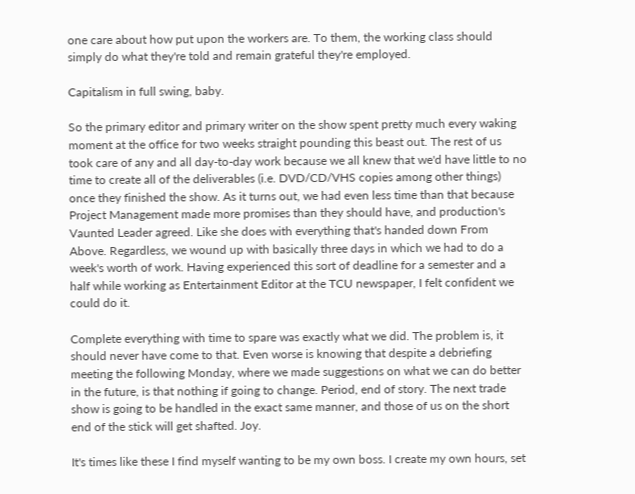one care about how put upon the workers are. To them, the working class should simply do what they're told and remain grateful they're employed.

Capitalism in full swing, baby.

So the primary editor and primary writer on the show spent pretty much every waking moment at the office for two weeks straight pounding this beast out. The rest of us took care of any and all day-to-day work because we all knew that we'd have little to no time to create all of the deliverables (i.e. DVD/CD/VHS copies among other things) once they finished the show. As it turns out, we had even less time than that because Project Management made more promises than they should have, and production's Vaunted Leader agreed. Like she does with everything that's handed down From Above. Regardless, we wound up with basically three days in which we had to do a week's worth of work. Having experienced this sort of deadline for a semester and a half while working as Entertainment Editor at the TCU newspaper, I felt confident we could do it.

Complete everything with time to spare was exactly what we did. The problem is, it should never have come to that. Even worse is knowing that despite a debriefing meeting the following Monday, where we made suggestions on what we can do better in the future, is that nothing if going to change. Period, end of story. The next trade show is going to be handled in the exact same manner, and those of us on the short end of the stick will get shafted. Joy.

It's times like these I find myself wanting to be my own boss. I create my own hours, set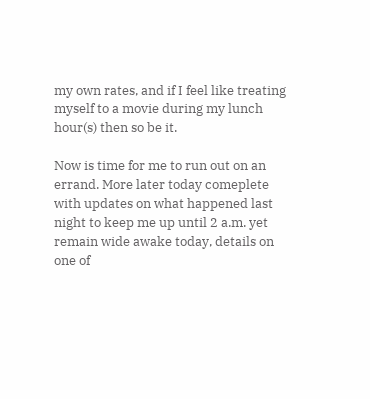my own rates, and if I feel like treating myself to a movie during my lunch hour(s) then so be it.

Now is time for me to run out on an errand. More later today comeplete with updates on what happened last night to keep me up until 2 a.m. yet remain wide awake today, details on one of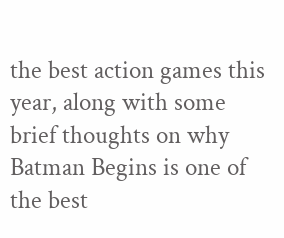the best action games this year, along with some brief thoughts on why Batman Begins is one of the best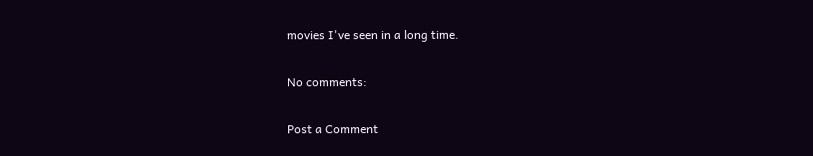movies I've seen in a long time.

No comments:

Post a Comment